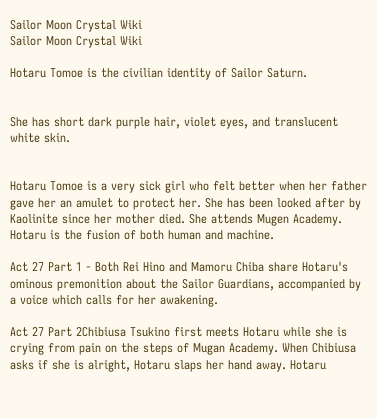Sailor Moon Crystal Wiki
Sailor Moon Crystal Wiki

Hotaru Tomoe is the civilian identity of Sailor Saturn.


She has short dark purple hair, violet eyes, and translucent white skin.


Hotaru Tomoe is a very sick girl who felt better when her father gave her an amulet to protect her. She has been looked after by Kaolinite since her mother died. She attends Mugen Academy. Hotaru is the fusion of both human and machine.

Act 27 Part 1 - Both Rei Hino and Mamoru Chiba share Hotaru's ominous premonition about the Sailor Guardians, accompanied by a voice which calls for her awakening.

Act 27 Part 2Chibiusa Tsukino first meets Hotaru while she is crying from pain on the steps of Mugan Academy. When Chibiusa asks if she is alright, Hotaru slaps her hand away. Hotaru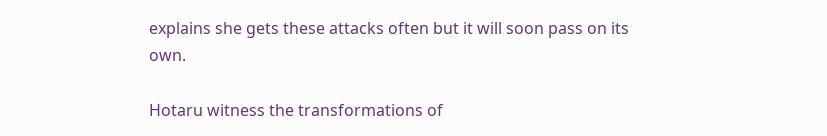explains she gets these attacks often but it will soon pass on its own.

Hotaru witness the transformations of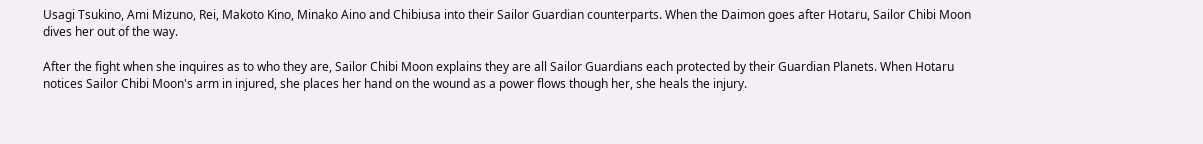Usagi Tsukino, Ami Mizuno, Rei, Makoto Kino, Minako Aino and Chibiusa into their Sailor Guardian counterparts. When the Daimon goes after Hotaru, Sailor Chibi Moon dives her out of the way.

After the fight when she inquires as to who they are, Sailor Chibi Moon explains they are all Sailor Guardians each protected by their Guardian Planets. When Hotaru notices Sailor Chibi Moon's arm in injured, she places her hand on the wound as a power flows though her, she heals the injury.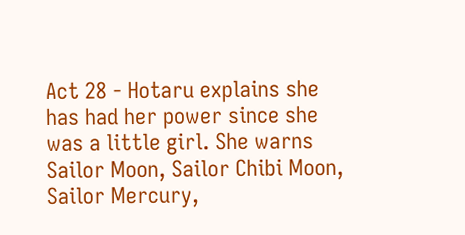Act 28 - Hotaru explains she has had her power since she was a little girl. She warns Sailor Moon, Sailor Chibi Moon, Sailor Mercury,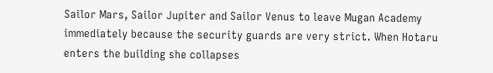Sailor Mars, Sailor Jupiter and Sailor Venus to leave Mugan Academy immediately because the security guards are very strict. When Hotaru enters the building she collapses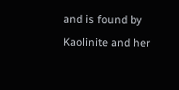and is found by Kaolinite and her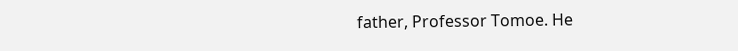father, Professor Tomoe. He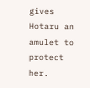gives Hotaru an amulet to protect her.